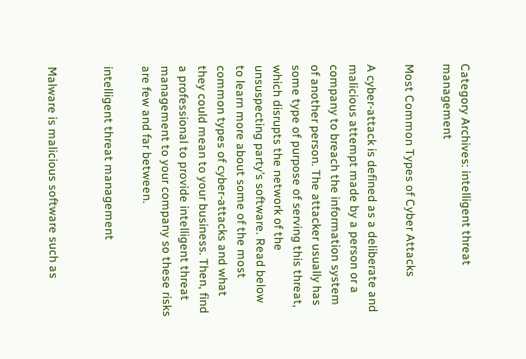Category Archives: intelligent threat management

Most Common Types of Cyber Attacks

A cyber-attack is defined as a deliberate and malicious attempt made by a person or a company to breach the information system of another person. The attacker usually has some type of purpose of serving this threat, which disrupts the network of the unsuspecting party’s software. Read below to learn more about some of the most common types of cyber-attacks and what they could mean to your business. Then, find a professional to provide intelligent threat management to your company so these risks are few and far between.

intelligent threat management


Malware is malicious software such as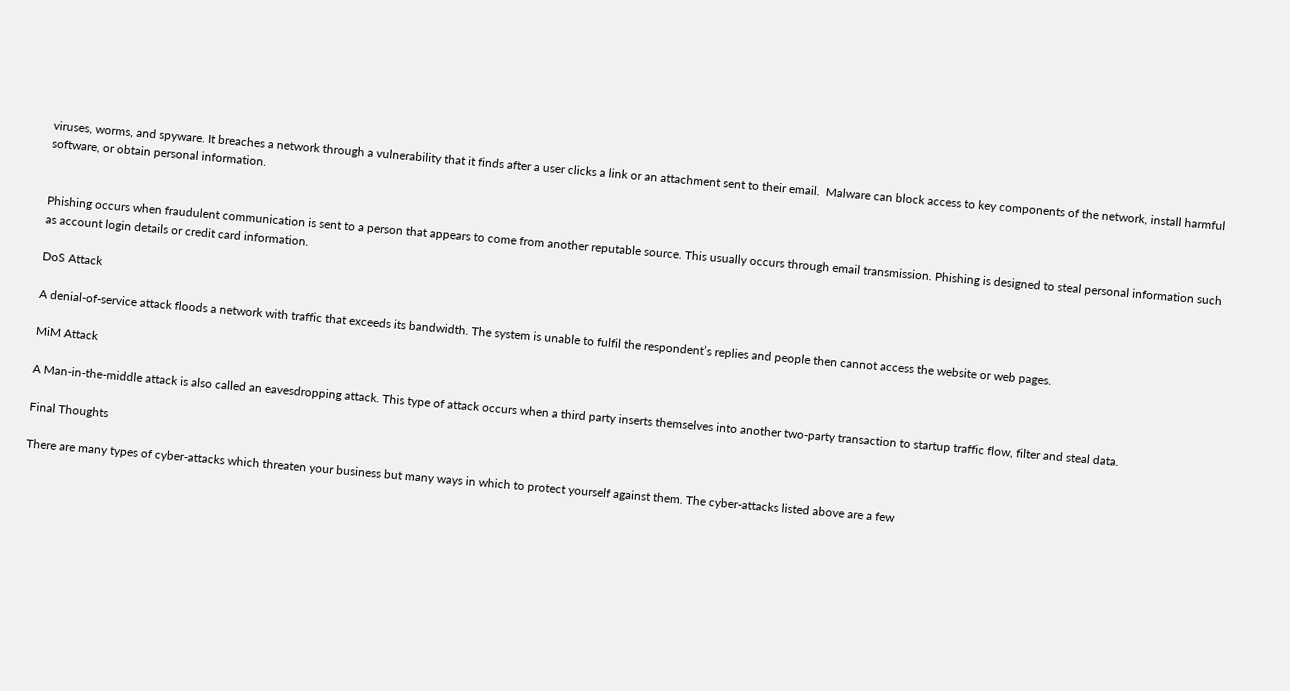viruses, worms, and spyware. It breaches a network through a vulnerability that it finds after a user clicks a link or an attachment sent to their email.  Malware can block access to key components of the network, install harmful software, or obtain personal information.


Phishing occurs when fraudulent communication is sent to a person that appears to come from another reputable source. This usually occurs through email transmission. Phishing is designed to steal personal information such as account login details or credit card information.

DoS Attack

A denial-of-service attack floods a network with traffic that exceeds its bandwidth. The system is unable to fulfil the respondent’s replies and people then cannot access the website or web pages.

MiM Attack

A Man-in-the-middle attack is also called an eavesdropping attack. This type of attack occurs when a third party inserts themselves into another two-party transaction to startup traffic flow, filter and steal data.

Final Thoughts

There are many types of cyber-attacks which threaten your business but many ways in which to protect yourself against them. The cyber-attacks listed above are a few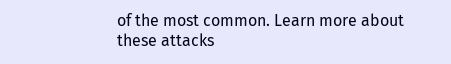of the most common. Learn more about these attacks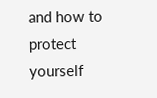and how to protect yourself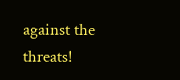against the threats!